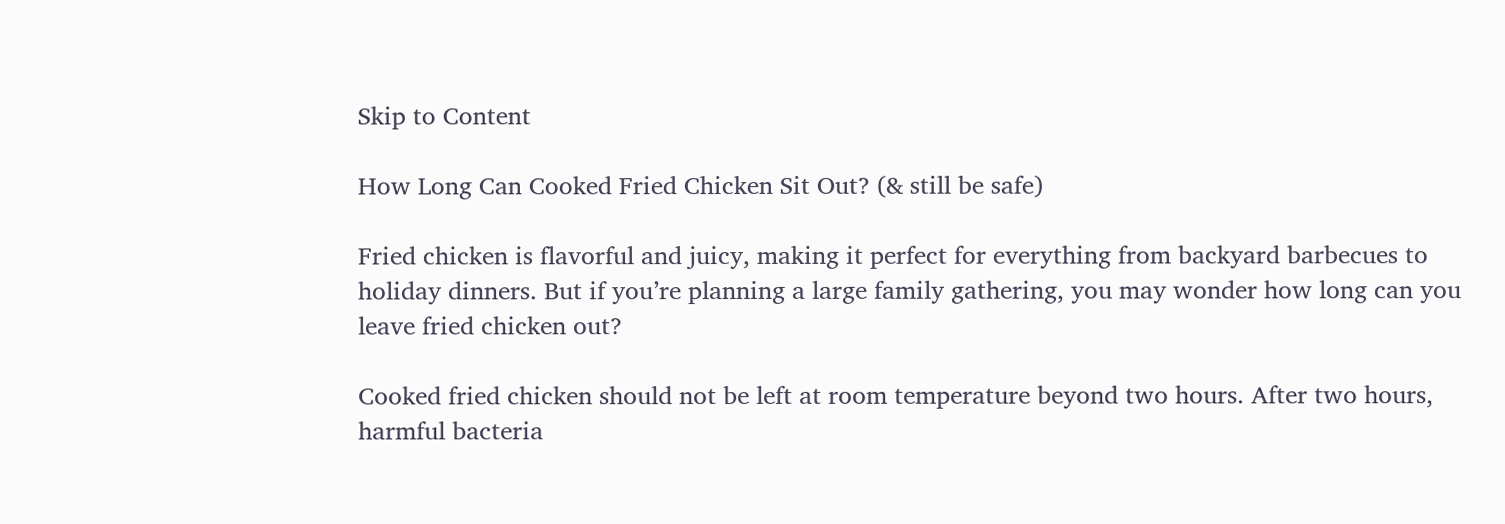Skip to Content

How Long Can Cooked Fried Chicken Sit Out? (& still be safe)

Fried chicken is flavorful and juicy, making it perfect for everything from backyard barbecues to holiday dinners. But if you’re planning a large family gathering, you may wonder how long can you leave fried chicken out?

Cooked fried chicken should not be left at room temperature beyond two hours. After two hours, harmful bacteria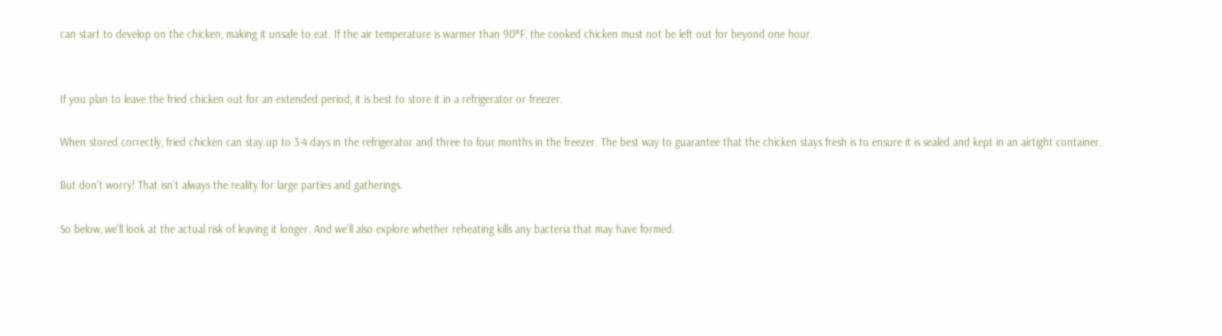can start to develop on the chicken, making it unsafe to eat. If the air temperature is warmer than 90°F, the cooked chicken must not be left out for beyond one hour.


If you plan to leave the fried chicken out for an extended period, it is best to store it in a refrigerator or freezer.

When stored correctly, fried chicken can stay up to 3-4 days in the refrigerator and three to four months in the freezer. The best way to guarantee that the chicken stays fresh is to ensure it is sealed and kept in an airtight container.

But don’t worry! That isn’t always the reality for large parties and gatherings.

So below, we’ll look at the actual risk of leaving it longer. And we’ll also explore whether reheating kills any bacteria that may have formed.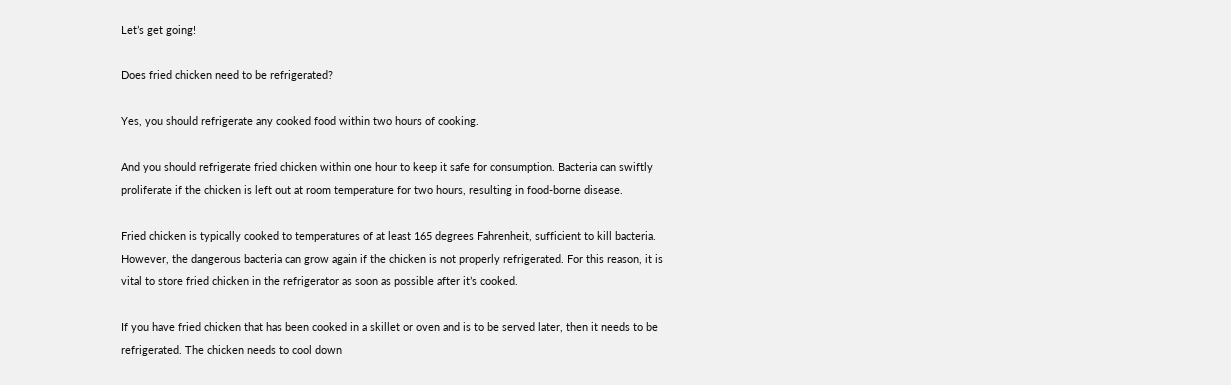Let’s get going!

Does fried chicken need to be refrigerated?

Yes, you should refrigerate any cooked food within two hours of cooking.

And you should refrigerate fried chicken within one hour to keep it safe for consumption. Bacteria can swiftly proliferate if the chicken is left out at room temperature for two hours, resulting in food-borne disease.

Fried chicken is typically cooked to temperatures of at least 165 degrees Fahrenheit, sufficient to kill bacteria. However, the dangerous bacteria can grow again if the chicken is not properly refrigerated. For this reason, it is vital to store fried chicken in the refrigerator as soon as possible after it’s cooked.

If you have fried chicken that has been cooked in a skillet or oven and is to be served later, then it needs to be refrigerated. The chicken needs to cool down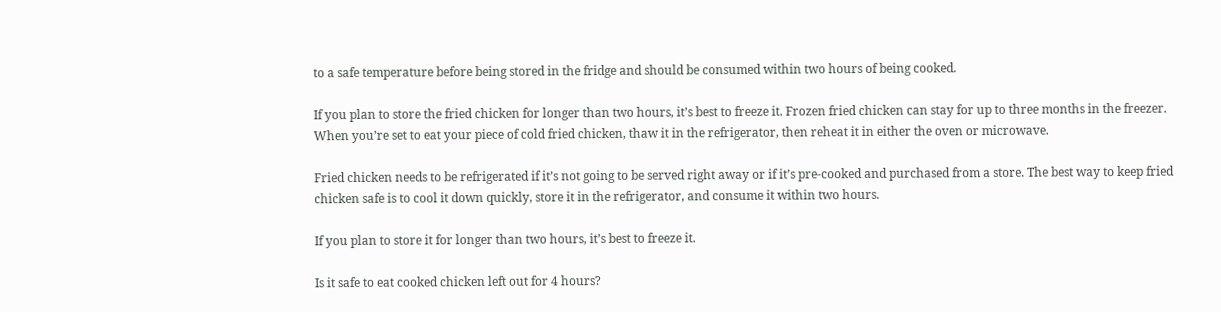to a safe temperature before being stored in the fridge and should be consumed within two hours of being cooked.

If you plan to store the fried chicken for longer than two hours, it’s best to freeze it. Frozen fried chicken can stay for up to three months in the freezer. When you’re set to eat your piece of cold fried chicken, thaw it in the refrigerator, then reheat it in either the oven or microwave.

Fried chicken needs to be refrigerated if it’s not going to be served right away or if it’s pre-cooked and purchased from a store. The best way to keep fried chicken safe is to cool it down quickly, store it in the refrigerator, and consume it within two hours.

If you plan to store it for longer than two hours, it’s best to freeze it.

Is it safe to eat cooked chicken left out for 4 hours?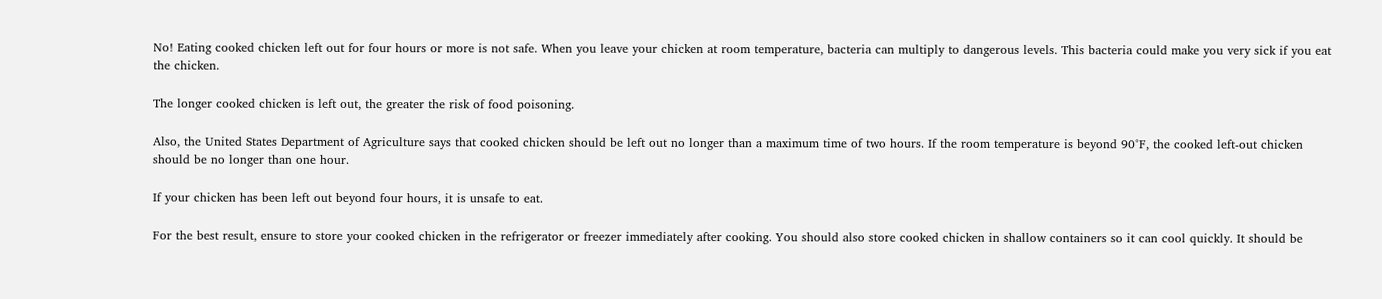No! Eating cooked chicken left out for four hours or more is not safe. When you leave your chicken at room temperature, bacteria can multiply to dangerous levels. This bacteria could make you very sick if you eat the chicken.

The longer cooked chicken is left out, the greater the risk of food poisoning.

Also, the United States Department of Agriculture says that cooked chicken should be left out no longer than a maximum time of two hours. If the room temperature is beyond 90°F, the cooked left-out chicken should be no longer than one hour.

If your chicken has been left out beyond four hours, it is unsafe to eat.

For the best result, ensure to store your cooked chicken in the refrigerator or freezer immediately after cooking. You should also store cooked chicken in shallow containers so it can cool quickly. It should be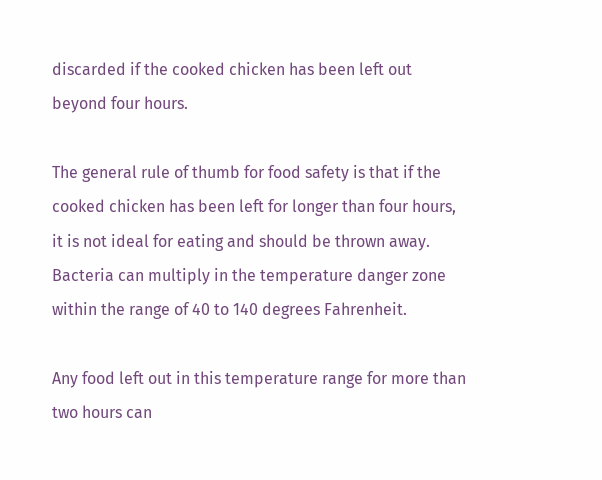discarded if the cooked chicken has been left out beyond four hours.

The general rule of thumb for food safety is that if the cooked chicken has been left for longer than four hours, it is not ideal for eating and should be thrown away. Bacteria can multiply in the temperature danger zone within the range of 40 to 140 degrees Fahrenheit.

Any food left out in this temperature range for more than two hours can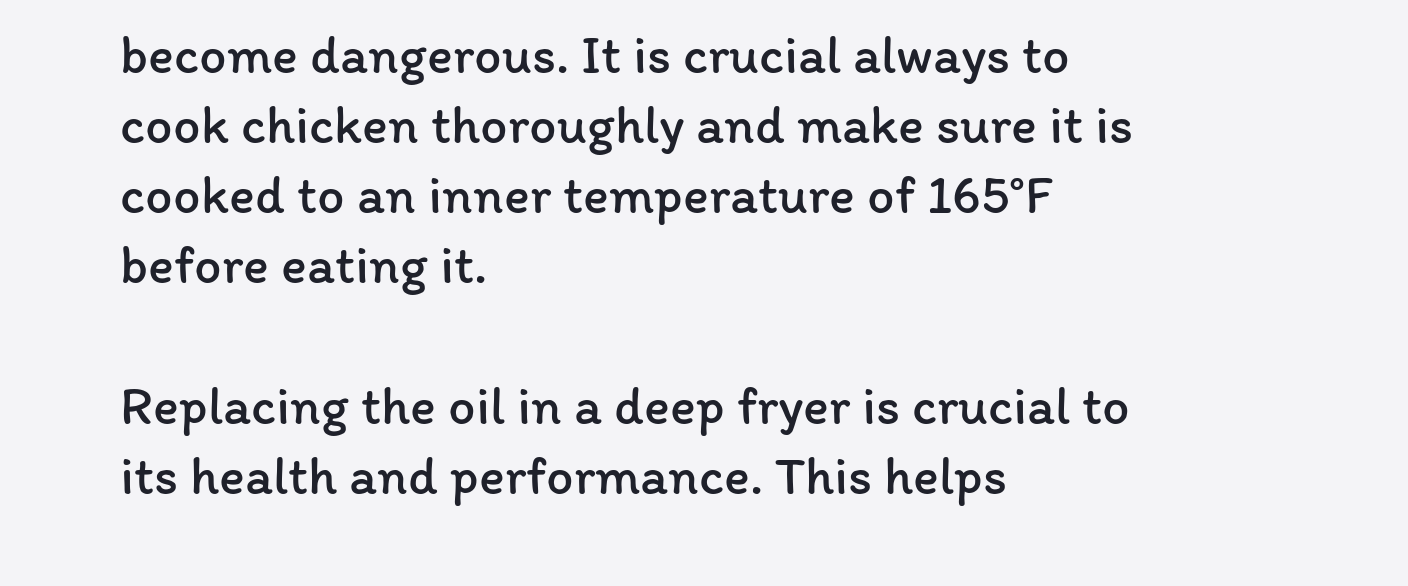become dangerous. It is crucial always to cook chicken thoroughly and make sure it is cooked to an inner temperature of 165°F before eating it.

Replacing the oil in a deep fryer is crucial to its health and performance. This helps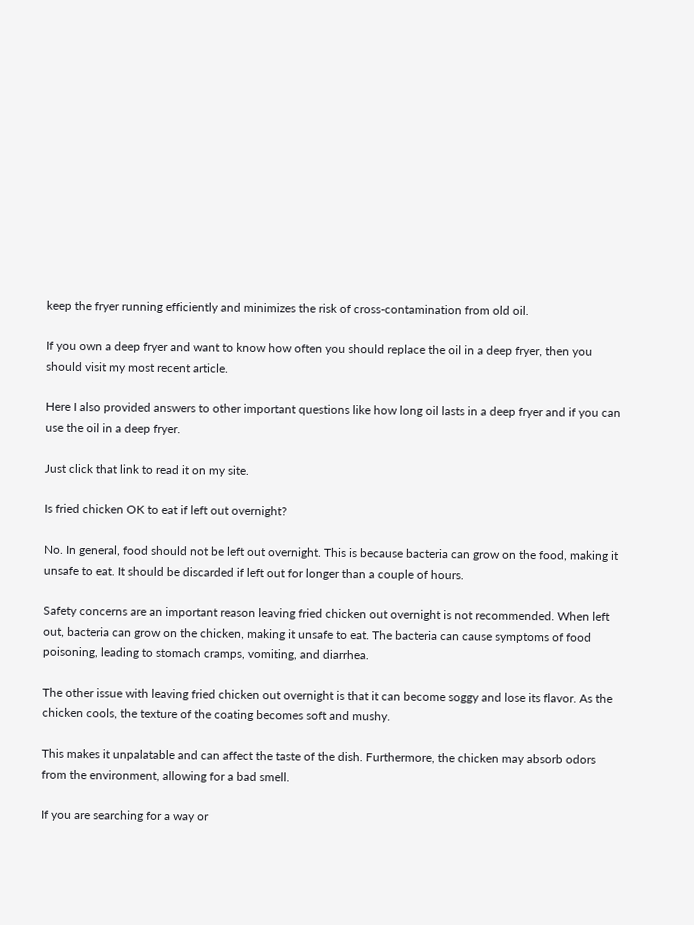keep the fryer running efficiently and minimizes the risk of cross-contamination from old oil.

If you own a deep fryer and want to know how often you should replace the oil in a deep fryer, then you should visit my most recent article.

Here I also provided answers to other important questions like how long oil lasts in a deep fryer and if you can use the oil in a deep fryer.

Just click that link to read it on my site.

Is fried chicken OK to eat if left out overnight?

No. In general, food should not be left out overnight. This is because bacteria can grow on the food, making it unsafe to eat. It should be discarded if left out for longer than a couple of hours.

Safety concerns are an important reason leaving fried chicken out overnight is not recommended. When left out, bacteria can grow on the chicken, making it unsafe to eat. The bacteria can cause symptoms of food poisoning, leading to stomach cramps, vomiting, and diarrhea.

The other issue with leaving fried chicken out overnight is that it can become soggy and lose its flavor. As the chicken cools, the texture of the coating becomes soft and mushy.

This makes it unpalatable and can affect the taste of the dish. Furthermore, the chicken may absorb odors from the environment, allowing for a bad smell.

If you are searching for a way or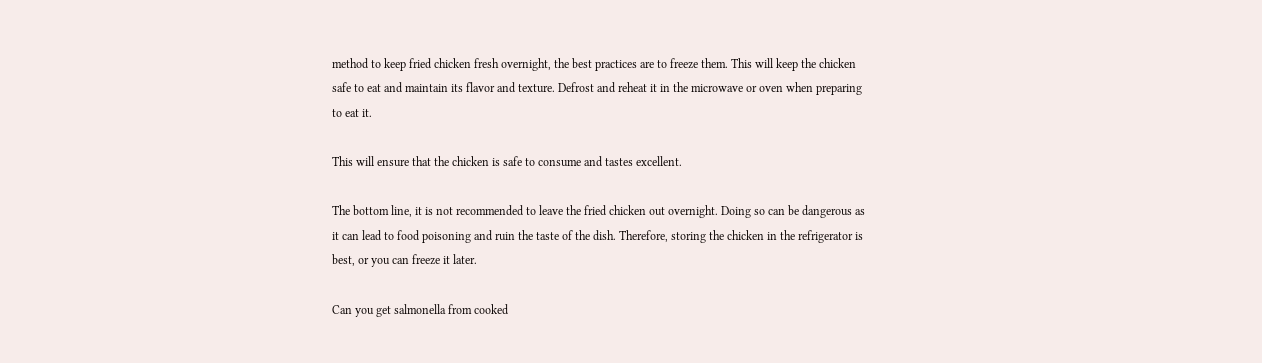method to keep fried chicken fresh overnight, the best practices are to freeze them. This will keep the chicken safe to eat and maintain its flavor and texture. Defrost and reheat it in the microwave or oven when preparing to eat it.

This will ensure that the chicken is safe to consume and tastes excellent.

The bottom line, it is not recommended to leave the fried chicken out overnight. Doing so can be dangerous as it can lead to food poisoning and ruin the taste of the dish. Therefore, storing the chicken in the refrigerator is best, or you can freeze it later.

Can you get salmonella from cooked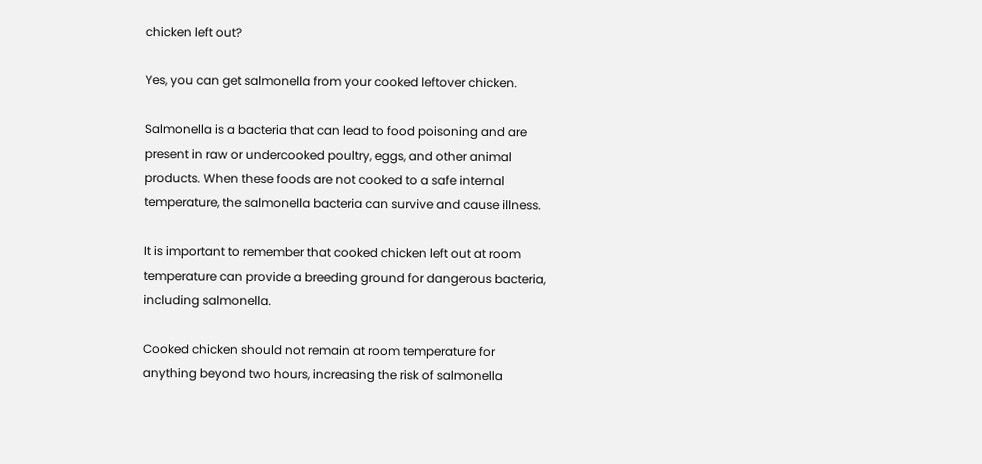chicken left out?

Yes, you can get salmonella from your cooked leftover chicken.

Salmonella is a bacteria that can lead to food poisoning and are present in raw or undercooked poultry, eggs, and other animal products. When these foods are not cooked to a safe internal temperature, the salmonella bacteria can survive and cause illness.

It is important to remember that cooked chicken left out at room temperature can provide a breeding ground for dangerous bacteria, including salmonella.

Cooked chicken should not remain at room temperature for anything beyond two hours, increasing the risk of salmonella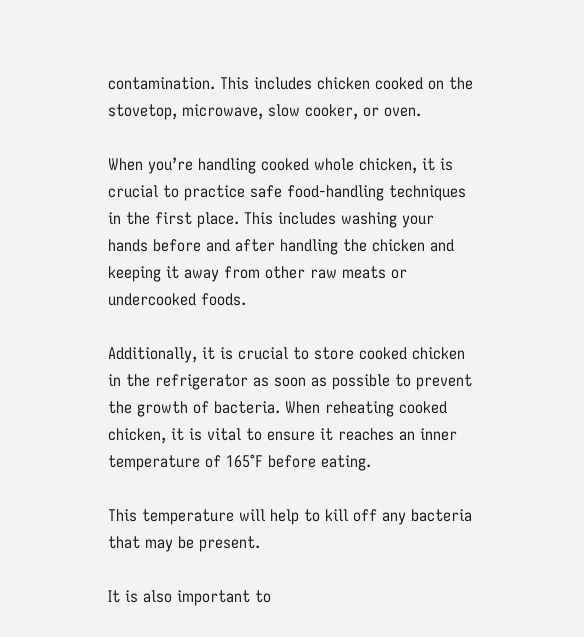contamination. This includes chicken cooked on the stovetop, microwave, slow cooker, or oven.

When you’re handling cooked whole chicken, it is crucial to practice safe food-handling techniques in the first place. This includes washing your hands before and after handling the chicken and keeping it away from other raw meats or undercooked foods.

Additionally, it is crucial to store cooked chicken in the refrigerator as soon as possible to prevent the growth of bacteria. When reheating cooked chicken, it is vital to ensure it reaches an inner temperature of 165°F before eating.

This temperature will help to kill off any bacteria that may be present.

It is also important to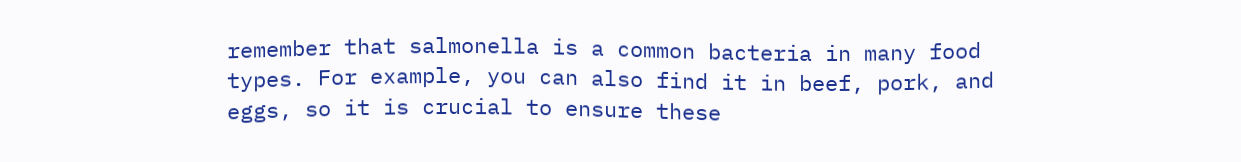remember that salmonella is a common bacteria in many food types. For example, you can also find it in beef, pork, and eggs, so it is crucial to ensure these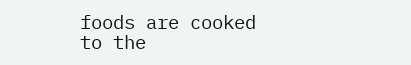foods are cooked to the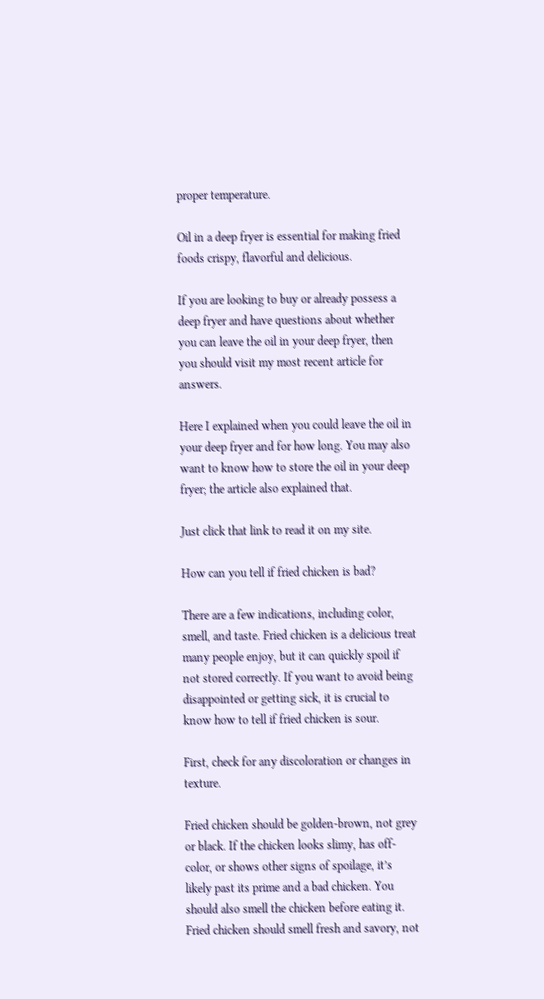proper temperature.

Oil in a deep fryer is essential for making fried foods crispy, flavorful and delicious.

If you are looking to buy or already possess a deep fryer and have questions about whether you can leave the oil in your deep fryer, then you should visit my most recent article for answers.

Here I explained when you could leave the oil in your deep fryer and for how long. You may also want to know how to store the oil in your deep fryer; the article also explained that.

Just click that link to read it on my site.

How can you tell if fried chicken is bad?

There are a few indications, including color, smell, and taste. Fried chicken is a delicious treat many people enjoy, but it can quickly spoil if not stored correctly. If you want to avoid being disappointed or getting sick, it is crucial to know how to tell if fried chicken is sour.

First, check for any discoloration or changes in texture.

Fried chicken should be golden-brown, not grey or black. If the chicken looks slimy, has off-color, or shows other signs of spoilage, it’s likely past its prime and a bad chicken. You should also smell the chicken before eating it. Fried chicken should smell fresh and savory, not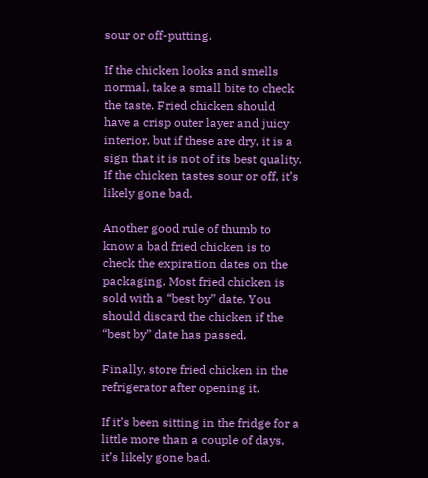sour or off-putting.

If the chicken looks and smells normal, take a small bite to check the taste. Fried chicken should have a crisp outer layer and juicy interior, but if these are dry, it is a sign that it is not of its best quality. If the chicken tastes sour or off, it’s likely gone bad.

Another good rule of thumb to know a bad fried chicken is to check the expiration dates on the packaging. Most fried chicken is sold with a “best by” date. You should discard the chicken if the “best by” date has passed.

Finally, store fried chicken in the refrigerator after opening it.

If it’s been sitting in the fridge for a little more than a couple of days, it’s likely gone bad.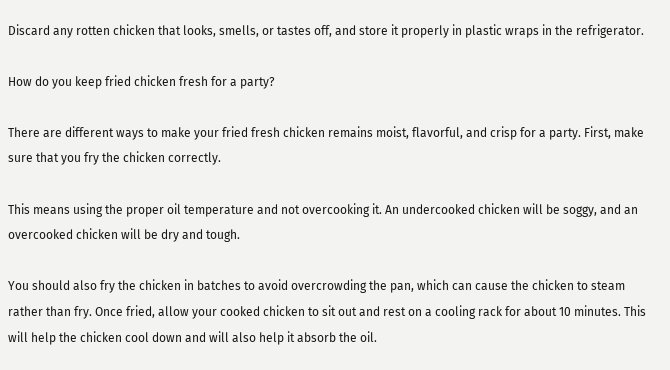Discard any rotten chicken that looks, smells, or tastes off, and store it properly in plastic wraps in the refrigerator.

How do you keep fried chicken fresh for a party?

There are different ways to make your fried fresh chicken remains moist, flavorful, and crisp for a party. First, make sure that you fry the chicken correctly.

This means using the proper oil temperature and not overcooking it. An undercooked chicken will be soggy, and an overcooked chicken will be dry and tough.

You should also fry the chicken in batches to avoid overcrowding the pan, which can cause the chicken to steam rather than fry. Once fried, allow your cooked chicken to sit out and rest on a cooling rack for about 10 minutes. This will help the chicken cool down and will also help it absorb the oil.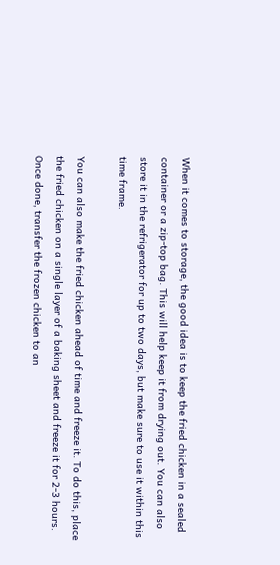When it comes to storage, the good idea is to keep the fried chicken in a sealed container or a zip-top bag. This will help keep it from drying out. You can also store it in the refrigerator for up to two days, but make sure to use it within this time frame.

You can also make the fried chicken ahead of time and freeze it. To do this, place the fried chicken on a single layer of a baking sheet and freeze it for 2-3 hours. Once done, transfer the frozen chicken to an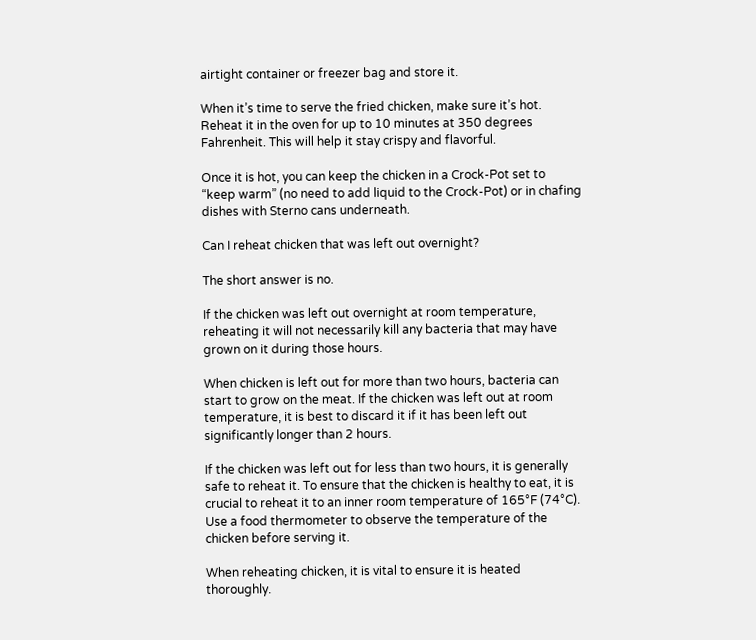airtight container or freezer bag and store it.

When it’s time to serve the fried chicken, make sure it’s hot. Reheat it in the oven for up to 10 minutes at 350 degrees Fahrenheit. This will help it stay crispy and flavorful.

Once it is hot, you can keep the chicken in a Crock-Pot set to “keep warm” (no need to add liquid to the Crock-Pot) or in chafing dishes with Sterno cans underneath.

Can I reheat chicken that was left out overnight?

The short answer is no.

If the chicken was left out overnight at room temperature, reheating it will not necessarily kill any bacteria that may have grown on it during those hours.

When chicken is left out for more than two hours, bacteria can start to grow on the meat. If the chicken was left out at room temperature, it is best to discard it if it has been left out significantly longer than 2 hours.

If the chicken was left out for less than two hours, it is generally safe to reheat it. To ensure that the chicken is healthy to eat, it is crucial to reheat it to an inner room temperature of 165°F (74°C). Use a food thermometer to observe the temperature of the chicken before serving it.

When reheating chicken, it is vital to ensure it is heated thoroughly.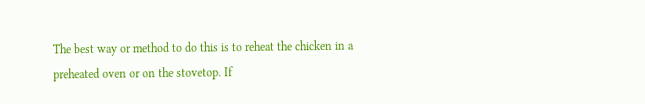The best way or method to do this is to reheat the chicken in a preheated oven or on the stovetop. If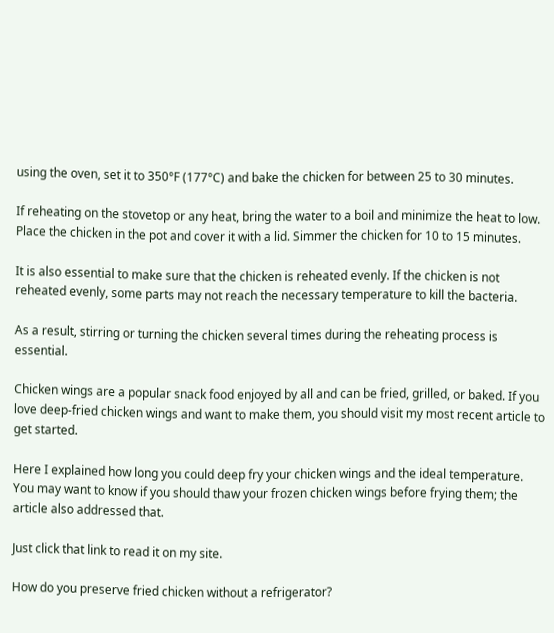using the oven, set it to 350°F (177°C) and bake the chicken for between 25 to 30 minutes.

If reheating on the stovetop or any heat, bring the water to a boil and minimize the heat to low. Place the chicken in the pot and cover it with a lid. Simmer the chicken for 10 to 15 minutes.

It is also essential to make sure that the chicken is reheated evenly. If the chicken is not reheated evenly, some parts may not reach the necessary temperature to kill the bacteria.

As a result, stirring or turning the chicken several times during the reheating process is essential.

Chicken wings are a popular snack food enjoyed by all and can be fried, grilled, or baked. If you love deep-fried chicken wings and want to make them, you should visit my most recent article to get started.

Here I explained how long you could deep fry your chicken wings and the ideal temperature. You may want to know if you should thaw your frozen chicken wings before frying them; the article also addressed that.

Just click that link to read it on my site.

How do you preserve fried chicken without a refrigerator?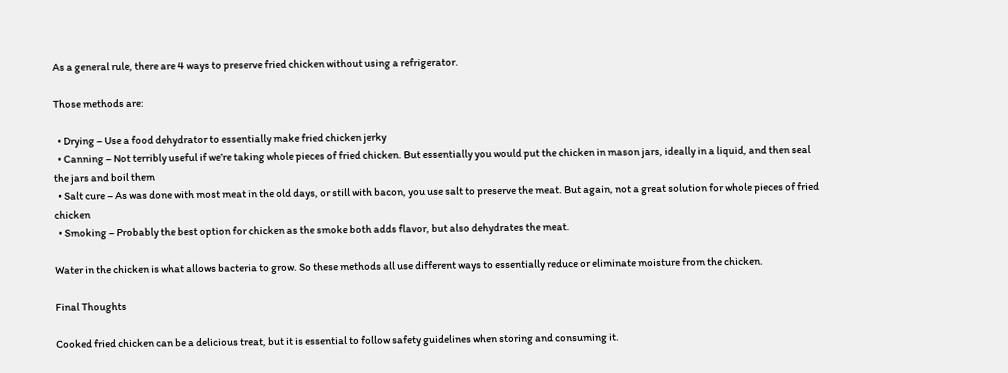As a general rule, there are 4 ways to preserve fried chicken without using a refrigerator.

Those methods are:

  • Drying – Use a food dehydrator to essentially make fried chicken jerky
  • Canning – Not terribly useful if we’re taking whole pieces of fried chicken. But essentially you would put the chicken in mason jars, ideally in a liquid, and then seal the jars and boil them
  • Salt cure – As was done with most meat in the old days, or still with bacon, you use salt to preserve the meat. But again, not a great solution for whole pieces of fried chicken
  • Smoking – Probably the best option for chicken as the smoke both adds flavor, but also dehydrates the meat.

Water in the chicken is what allows bacteria to grow. So these methods all use different ways to essentially reduce or eliminate moisture from the chicken.

Final Thoughts

Cooked fried chicken can be a delicious treat, but it is essential to follow safety guidelines when storing and consuming it.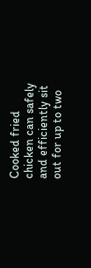Cooked fried chicken can safely and efficiently sit out for up to two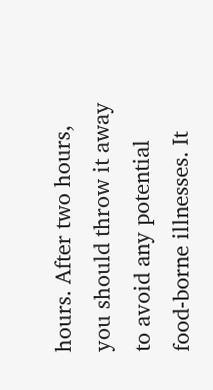hours. After two hours, you should throw it away to avoid any potential food-borne illnesses. It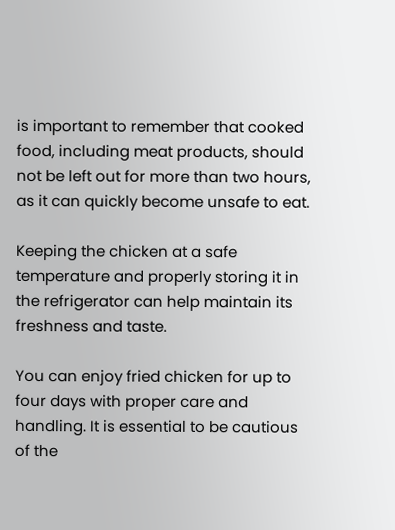is important to remember that cooked food, including meat products, should not be left out for more than two hours, as it can quickly become unsafe to eat.

Keeping the chicken at a safe temperature and properly storing it in the refrigerator can help maintain its freshness and taste.

You can enjoy fried chicken for up to four days with proper care and handling. It is essential to be cautious of the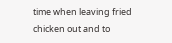time when leaving fried chicken out and to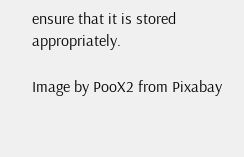ensure that it is stored appropriately.

Image by PooX2 from Pixabay